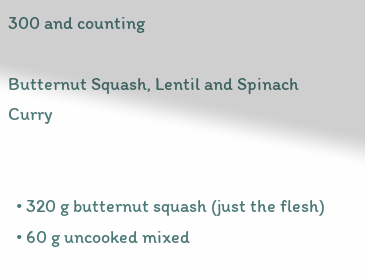300 and counting

Butternut Squash, Lentil and Spinach Curry


  • 320 g butternut squash (just the flesh)
  • 60 g uncooked mixed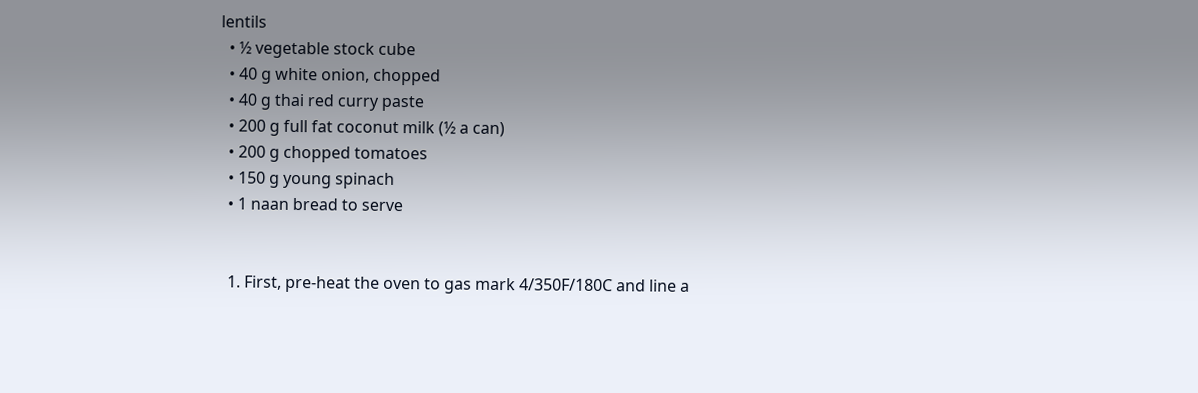lentils
  • ½ vegetable stock cube
  • 40 g white onion, chopped
  • 40 g thai red curry paste
  • 200 g full fat coconut milk (½ a can)
  • 200 g chopped tomatoes
  • 150 g young spinach
  • 1 naan bread to serve


  1. First, pre-heat the oven to gas mark 4/350F/180C and line a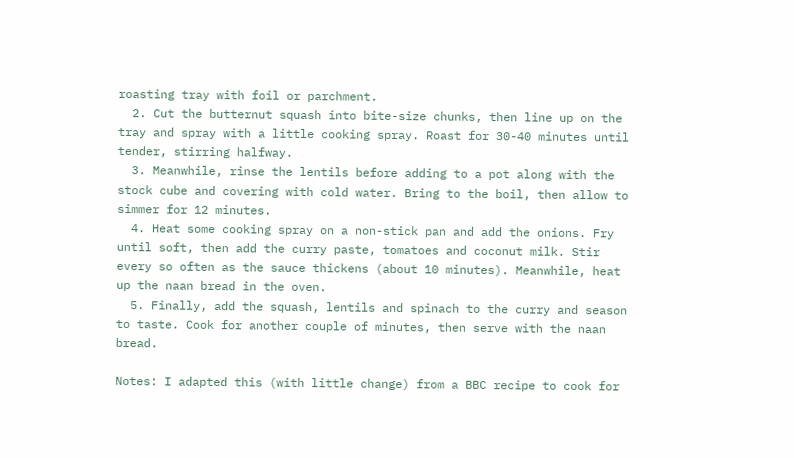roasting tray with foil or parchment.
  2. Cut the butternut squash into bite-size chunks, then line up on the tray and spray with a little cooking spray. Roast for 30-40 minutes until tender, stirring halfway.
  3. Meanwhile, rinse the lentils before adding to a pot along with the stock cube and covering with cold water. Bring to the boil, then allow to simmer for 12 minutes.
  4. Heat some cooking spray on a non-stick pan and add the onions. Fry until soft, then add the curry paste, tomatoes and coconut milk. Stir every so often as the sauce thickens (about 10 minutes). Meanwhile, heat up the naan bread in the oven.
  5. Finally, add the squash, lentils and spinach to the curry and season to taste. Cook for another couple of minutes, then serve with the naan bread.

Notes: I adapted this (with little change) from a BBC recipe to cook for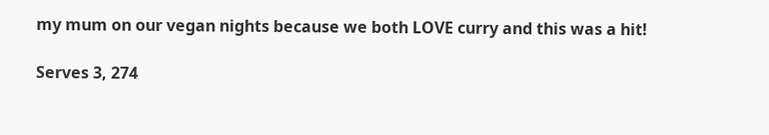my mum on our vegan nights because we both LOVE curry and this was a hit!

Serves 3, 274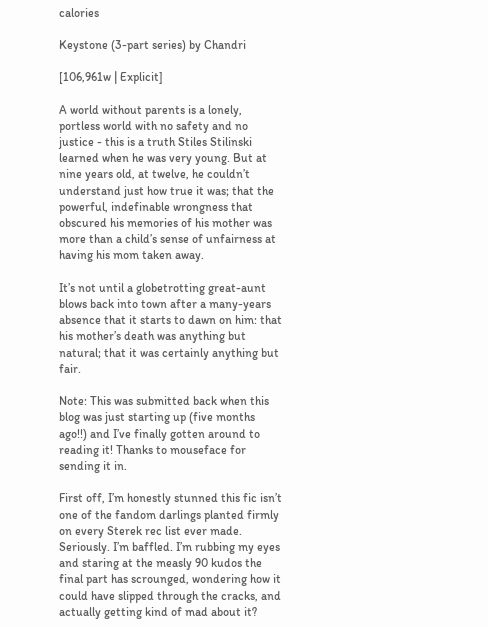calories

Keystone (3-part series) by Chandri

[106,961w | Explicit]

A world without parents is a lonely, portless world with no safety and no justice - this is a truth Stiles Stilinski learned when he was very young. But at nine years old, at twelve, he couldn’t understand just how true it was; that the powerful, indefinable wrongness that obscured his memories of his mother was more than a child’s sense of unfairness at having his mom taken away.

It’s not until a globetrotting great-aunt blows back into town after a many-years absence that it starts to dawn on him: that his mother’s death was anything but natural; that it was certainly anything but fair.

Note: This was submitted back when this blog was just starting up (five months ago!!) and I’ve finally gotten around to reading it! Thanks to mouseface for sending it in.

First off, I’m honestly stunned this fic isn’t one of the fandom darlings planted firmly on every Sterek rec list ever made. Seriously. I’m baffled. I’m rubbing my eyes and staring at the measly 90 kudos the final part has scrounged, wondering how it could have slipped through the cracks, and actually getting kind of mad about it?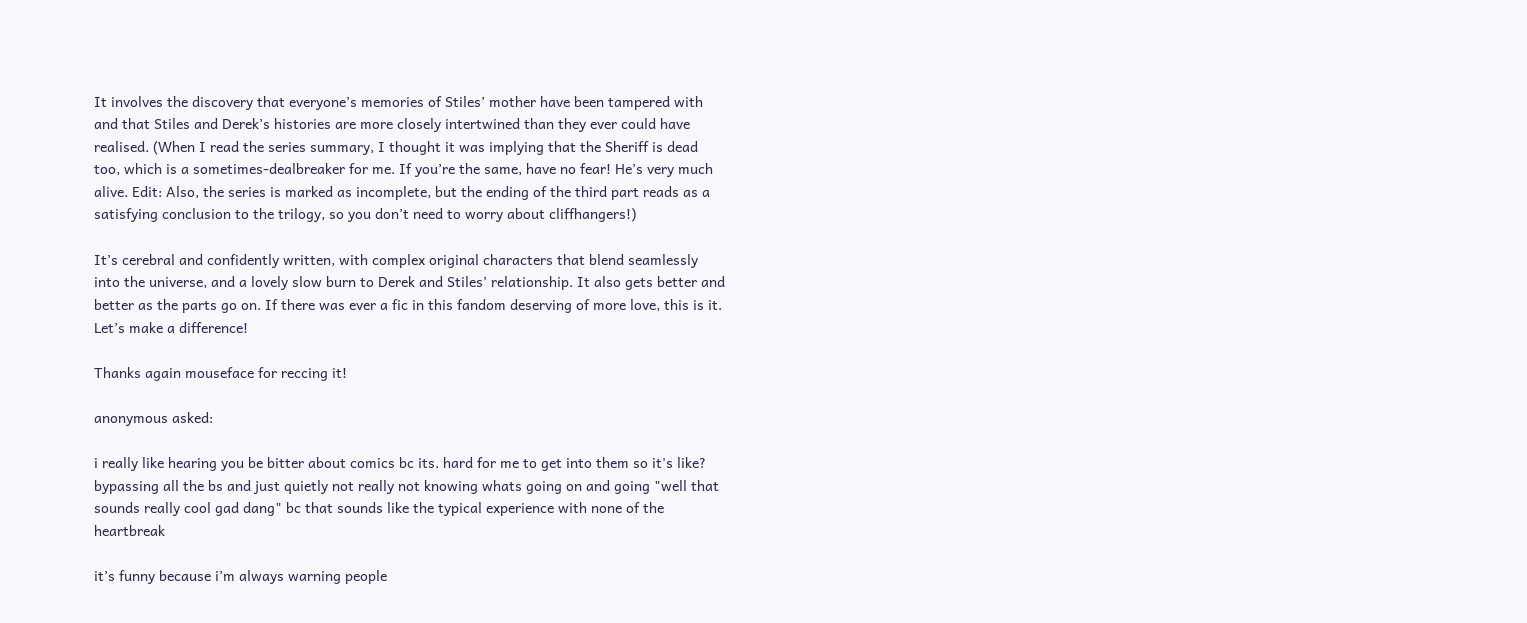It involves the discovery that everyone’s memories of Stiles’ mother have been tampered with and that Stiles and Derek’s histories are more closely intertwined than they ever could have realised. (When I read the series summary, I thought it was implying that the Sheriff is dead too, which is a sometimes-dealbreaker for me. If you’re the same, have no fear! He’s very much alive. Edit: Also, the series is marked as incomplete, but the ending of the third part reads as a satisfying conclusion to the trilogy, so you don’t need to worry about cliffhangers!)

It’s cerebral and confidently written, with complex original characters that blend seamlessly into the universe, and a lovely slow burn to Derek and Stiles’ relationship. It also gets better and better as the parts go on. If there was ever a fic in this fandom deserving of more love, this is it. Let’s make a difference!

Thanks again mouseface for reccing it!

anonymous asked:

i really like hearing you be bitter about comics bc its. hard for me to get into them so it's like? bypassing all the bs and just quietly not really not knowing whats going on and going "well that sounds really cool gad dang" bc that sounds like the typical experience with none of the heartbreak

it’s funny because i’m always warning people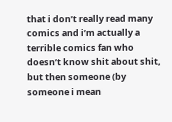that i don’t really read many comics and i’m actually a terrible comics fan who doesn’t know shit about shit, but then someone (by someone i mean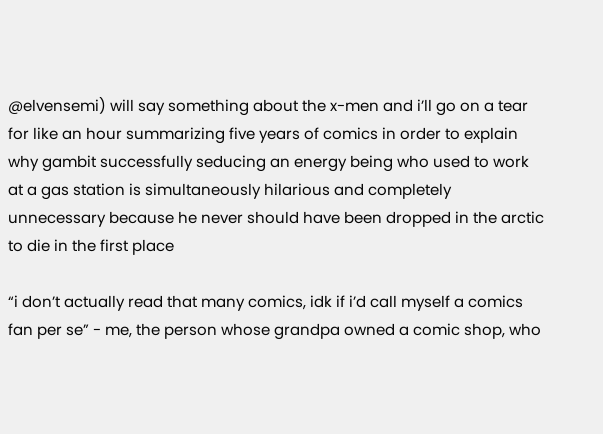@elvensemi) will say something about the x-men and i’ll go on a tear for like an hour summarizing five years of comics in order to explain why gambit successfully seducing an energy being who used to work at a gas station is simultaneously hilarious and completely unnecessary because he never should have been dropped in the arctic to die in the first place

“i don’t actually read that many comics, idk if i’d call myself a comics fan per se” - me, the person whose grandpa owned a comic shop, who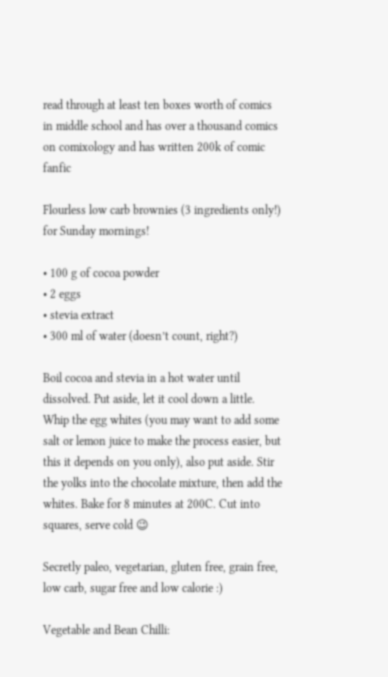read through at least ten boxes worth of comics in middle school and has over a thousand comics on comixology and has written 200k of comic fanfic

Flourless low carb brownies (3 ingredients only!) for Sunday mornings!

• 100 g of cocoa powder
• 2 eggs
• stevia extract
• 300 ml of water (doesn’t count, right?)

Boil cocoa and stevia in a hot water until dissolved. Put aside, let it cool down a little. Whip the egg whites (you may want to add some salt or lemon juice to make the process easier, but this it depends on you only), also put aside. Stir the yolks into the chocolate mixture, then add the whites. Bake for 8 minutes at 200C. Cut into squares, serve cold 😉

Secretly paleo, vegetarian, gluten free, grain free, low carb, sugar free and low calorie :)

Vegetable and Bean Chilli: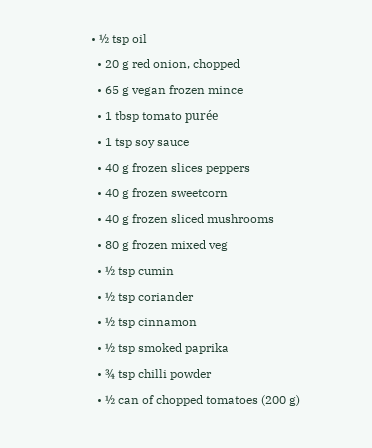• ½ tsp oil
  • 20 g red onion, chopped
  • 65 g vegan frozen mince
  • 1 tbsp tomato purée
  • 1 tsp soy sauce
  • 40 g frozen slices peppers
  • 40 g frozen sweetcorn
  • 40 g frozen sliced mushrooms
  • 80 g frozen mixed veg
  • ½ tsp cumin
  • ½ tsp coriander
  • ½ tsp cinnamon
  • ½ tsp smoked paprika
  • ¾ tsp chilli powder
  • ½ can of chopped tomatoes (200 g)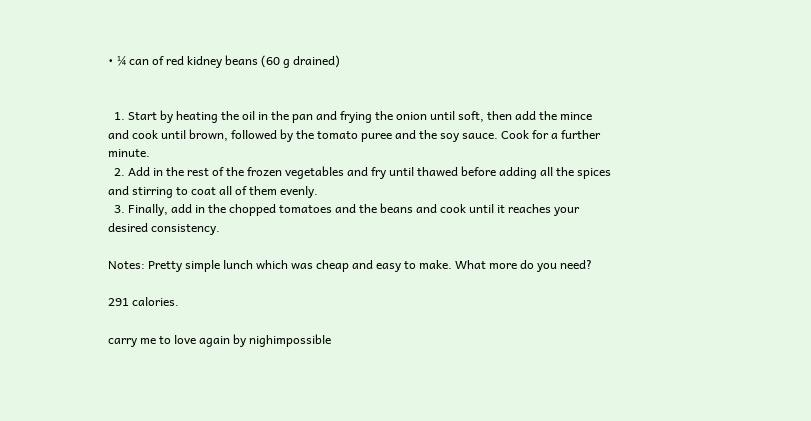• ¼ can of red kidney beans (60 g drained)


  1. Start by heating the oil in the pan and frying the onion until soft, then add the mince and cook until brown, followed by the tomato puree and the soy sauce. Cook for a further minute.
  2. Add in the rest of the frozen vegetables and fry until thawed before adding all the spices and stirring to coat all of them evenly.
  3. Finally, add in the chopped tomatoes and the beans and cook until it reaches your desired consistency.

Notes: Pretty simple lunch which was cheap and easy to make. What more do you need?

291 calories.

carry me to love again by nighimpossible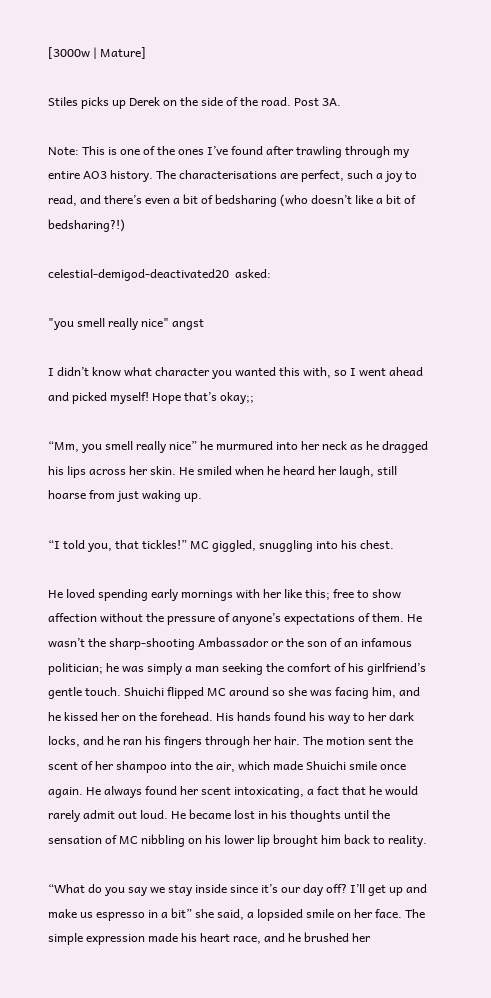[3000w | Mature]

Stiles picks up Derek on the side of the road. Post 3A.

Note: This is one of the ones I’ve found after trawling through my entire AO3 history. The characterisations are perfect, such a joy to read, and there’s even a bit of bedsharing (who doesn’t like a bit of bedsharing?!)

celestial-demigod-deactivated20  asked:

"you smell really nice" angst

I didn’t know what character you wanted this with, so I went ahead and picked myself! Hope that’s okay;;

“Mm, you smell really nice” he murmured into her neck as he dragged his lips across her skin. He smiled when he heard her laugh, still hoarse from just waking up.

“I told you, that tickles!” MC giggled, snuggling into his chest.

He loved spending early mornings with her like this; free to show affection without the pressure of anyone’s expectations of them. He wasn’t the sharp-shooting Ambassador or the son of an infamous politician; he was simply a man seeking the comfort of his girlfriend’s gentle touch. Shuichi flipped MC around so she was facing him, and he kissed her on the forehead. His hands found his way to her dark locks, and he ran his fingers through her hair. The motion sent the scent of her shampoo into the air, which made Shuichi smile once again. He always found her scent intoxicating, a fact that he would rarely admit out loud. He became lost in his thoughts until the sensation of MC nibbling on his lower lip brought him back to reality.

“What do you say we stay inside since it’s our day off? I’ll get up and make us espresso in a bit” she said, a lopsided smile on her face. The simple expression made his heart race, and he brushed her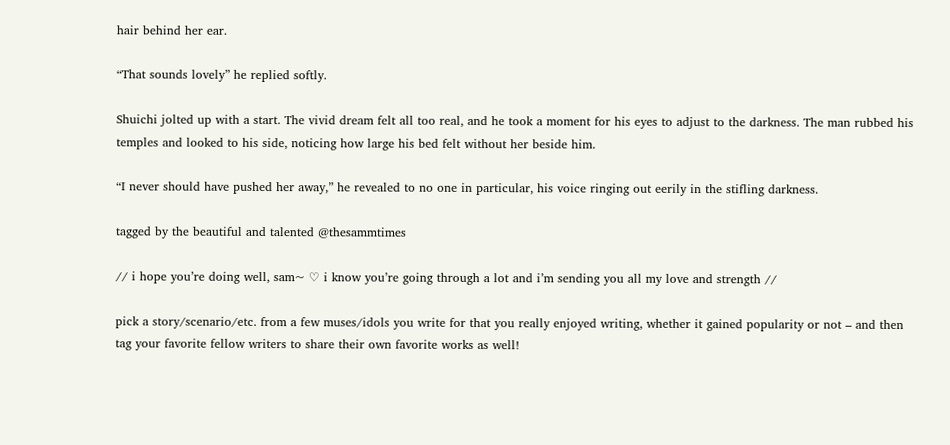hair behind her ear.

“That sounds lovely” he replied softly.

Shuichi jolted up with a start. The vivid dream felt all too real, and he took a moment for his eyes to adjust to the darkness. The man rubbed his temples and looked to his side, noticing how large his bed felt without her beside him.

“I never should have pushed her away,” he revealed to no one in particular, his voice ringing out eerily in the stifling darkness.

tagged by the beautiful and talented @thesammtimes

// i hope you’re doing well, sam~ ♡ i know you’re going through a lot and i’m sending you all my love and strength //

pick a story/scenario/etc. from a few muses/idols you write for that you really enjoyed writing, whether it gained popularity or not – and then tag your favorite fellow writers to share their own favorite works as well!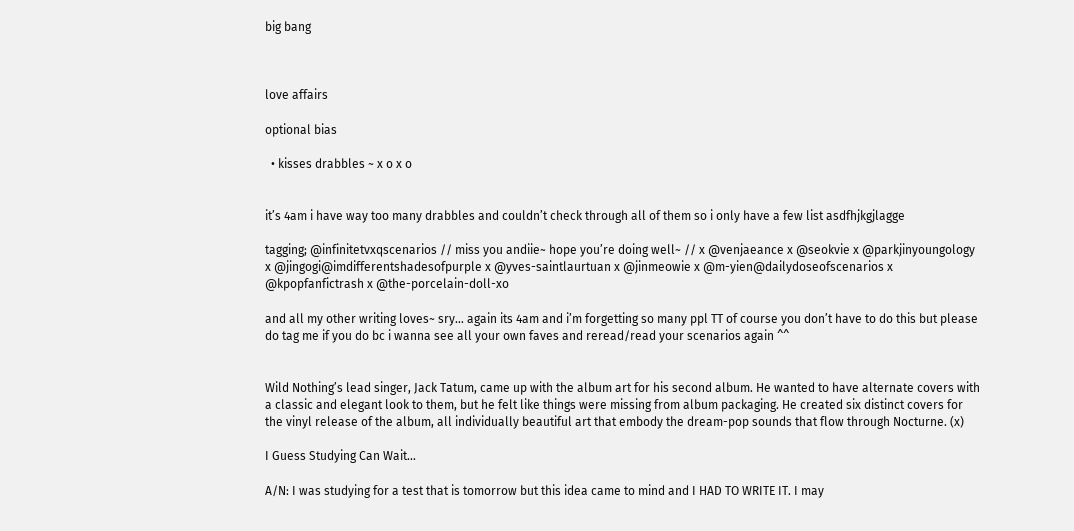big bang



love affairs

optional bias

  • kisses drabbles ~ x o x o


it’s 4am i have way too many drabbles and couldn’t check through all of them so i only have a few list asdfhjkgjlagge

tagging; @infinitetvxqscenarios // miss you andiie~ hope you’re doing well~ // x @venjaeance x @seokvie x @parkjinyoungology x @jingogi@imdifferentshadesofpurple x @yves-saintlaurtuan x @jinmeowie x @m-yien@dailydoseofscenarios x @kpopfanfictrash x @the-porcelain-doll-xo

and all my other writing loves~ sry… again its 4am and i’m forgetting so many ppl TT of course you don’t have to do this but please do tag me if you do bc i wanna see all your own faves and reread/read your scenarios again ^^


Wild Nothing’s lead singer, Jack Tatum, came up with the album art for his second album. He wanted to have alternate covers with a classic and elegant look to them, but he felt like things were missing from album packaging. He created six distinct covers for the vinyl release of the album, all individually beautiful art that embody the dream-pop sounds that flow through Nocturne. (x)

I Guess Studying Can Wait...

A/N: I was studying for a test that is tomorrow but this idea came to mind and I HAD TO WRITE IT. I may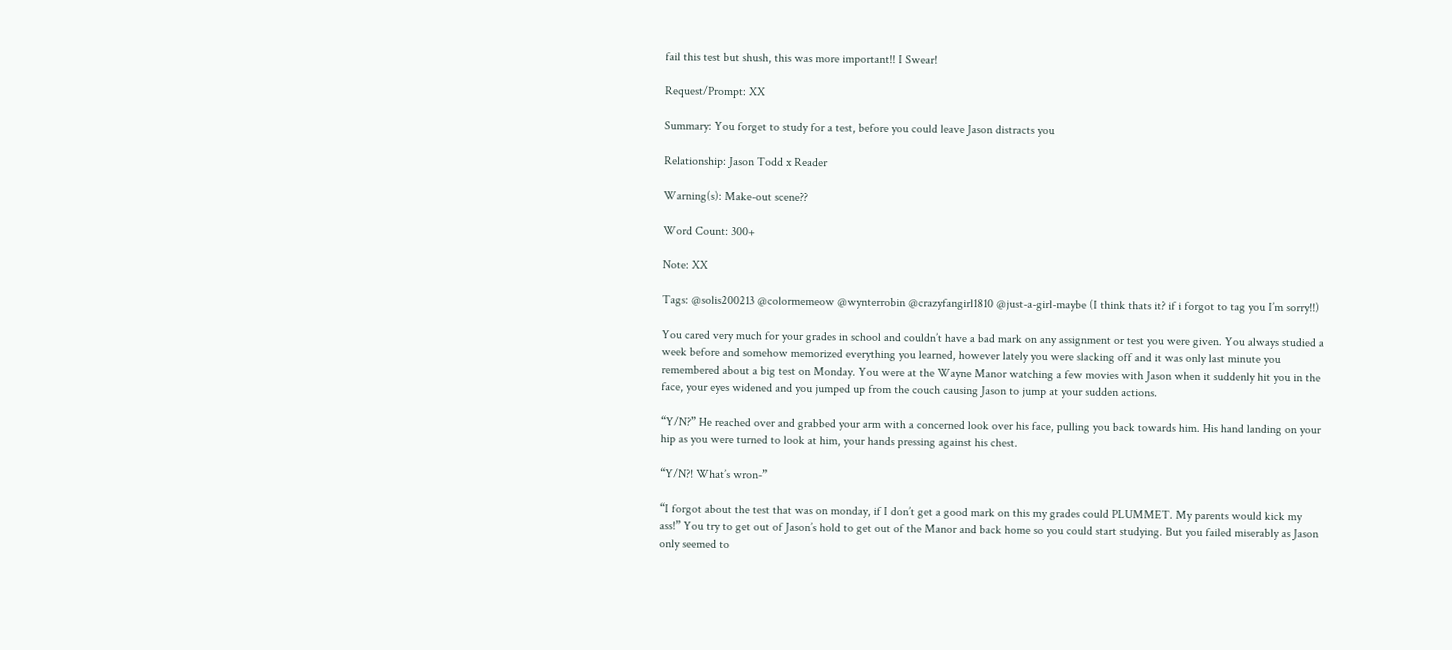fail this test but shush, this was more important!! I Swear!

Request/Prompt: XX

Summary: You forget to study for a test, before you could leave Jason distracts you

Relationship: Jason Todd x Reader

Warning(s): Make-out scene??

Word Count: 300+

Note: XX

Tags: @solis200213 @colormemeow @wynterrobin @crazyfangirl1810 @just-a-girl-maybe (I think thats it? if i forgot to tag you I’m sorry!!)

You cared very much for your grades in school and couldn’t have a bad mark on any assignment or test you were given. You always studied a week before and somehow memorized everything you learned, however lately you were slacking off and it was only last minute you remembered about a big test on Monday. You were at the Wayne Manor watching a few movies with Jason when it suddenly hit you in the face, your eyes widened and you jumped up from the couch causing Jason to jump at your sudden actions.

“Y/N?” He reached over and grabbed your arm with a concerned look over his face, pulling you back towards him. His hand landing on your hip as you were turned to look at him, your hands pressing against his chest.

“Y/N?! What’s wron-”

“I forgot about the test that was on monday, if I don’t get a good mark on this my grades could PLUMMET. My parents would kick my ass!” You try to get out of Jason’s hold to get out of the Manor and back home so you could start studying. But you failed miserably as Jason only seemed to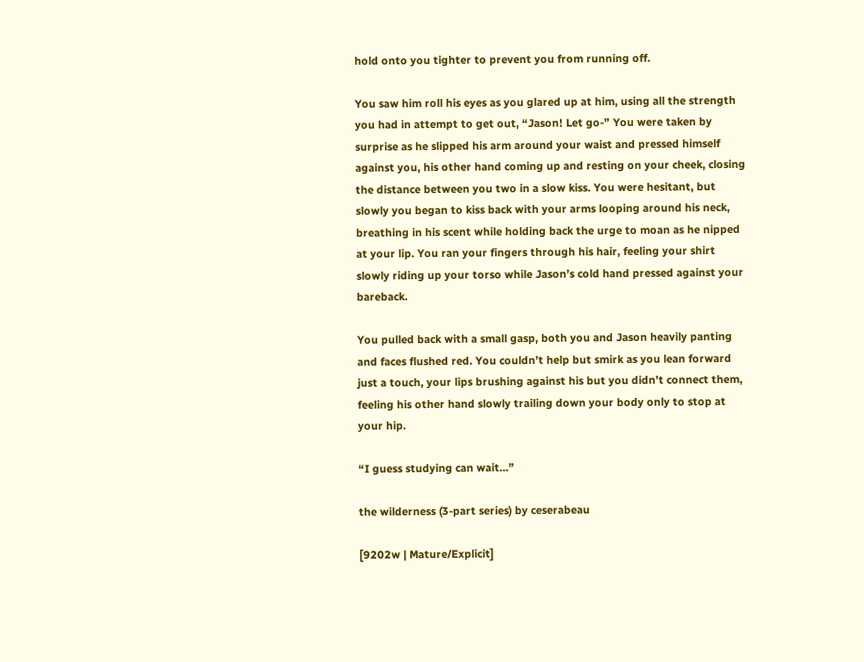hold onto you tighter to prevent you from running off.

You saw him roll his eyes as you glared up at him, using all the strength you had in attempt to get out, “Jason! Let go-” You were taken by surprise as he slipped his arm around your waist and pressed himself against you, his other hand coming up and resting on your cheek, closing the distance between you two in a slow kiss. You were hesitant, but slowly you began to kiss back with your arms looping around his neck, breathing in his scent while holding back the urge to moan as he nipped at your lip. You ran your fingers through his hair, feeling your shirt slowly riding up your torso while Jason’s cold hand pressed against your bareback.

You pulled back with a small gasp, both you and Jason heavily panting and faces flushed red. You couldn’t help but smirk as you lean forward just a touch, your lips brushing against his but you didn’t connect them, feeling his other hand slowly trailing down your body only to stop at your hip.

“I guess studying can wait…”

the wilderness (3-part series) by ceserabeau

[9202w | Mature/Explicit]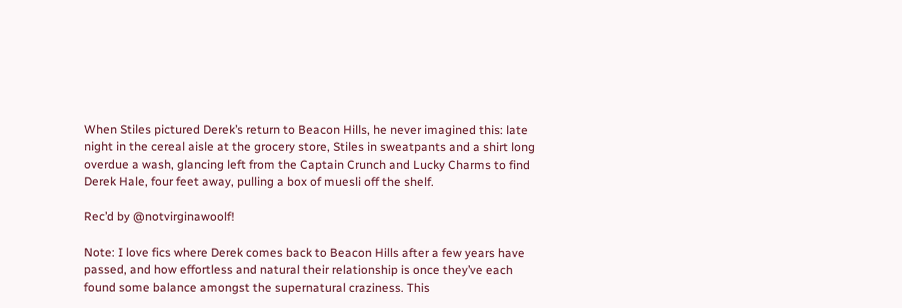When Stiles pictured Derek’s return to Beacon Hills, he never imagined this: late night in the cereal aisle at the grocery store, Stiles in sweatpants and a shirt long overdue a wash, glancing left from the Captain Crunch and Lucky Charms to find Derek Hale, four feet away, pulling a box of muesli off the shelf.

Rec’d by @notvirginawoolf!

Note: I love fics where Derek comes back to Beacon Hills after a few years have passed, and how effortless and natural their relationship is once they’ve each found some balance amongst the supernatural craziness. This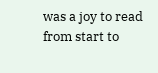was a joy to read from start to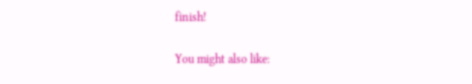finish!

You might also like: